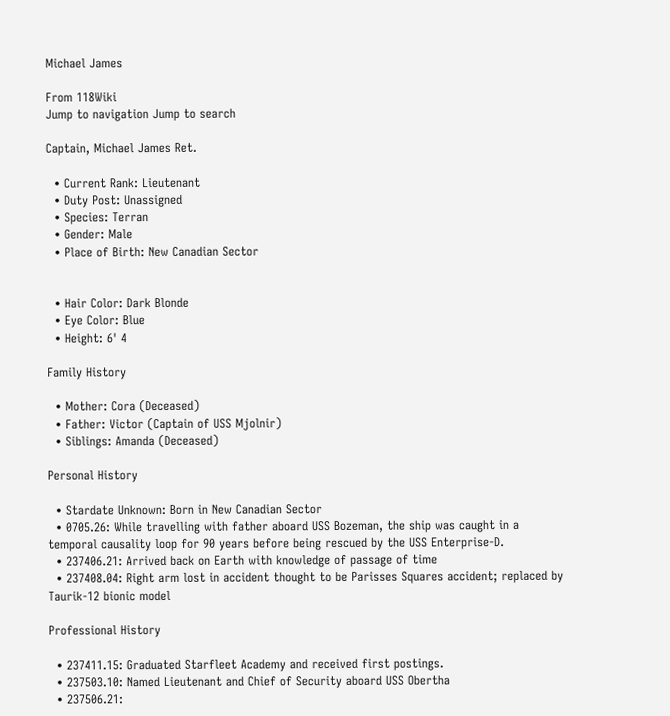Michael James

From 118Wiki
Jump to navigation Jump to search

Captain, Michael James Ret.

  • Current Rank: Lieutenant
  • Duty Post: Unassigned
  • Species: Terran
  • Gender: Male
  • Place of Birth: New Canadian Sector


  • Hair Color: Dark Blonde
  • Eye Color: Blue
  • Height: 6' 4

Family History

  • Mother: Cora (Deceased)
  • Father: Victor (Captain of USS Mjolnir)
  • Siblings: Amanda (Deceased)

Personal History

  • Stardate Unknown: Born in New Canadian Sector
  • 0705.26: While travelling with father aboard USS Bozeman, the ship was caught in a temporal causality loop for 90 years before being rescued by the USS Enterprise-D.
  • 237406.21: Arrived back on Earth with knowledge of passage of time
  • 237408.04: Right arm lost in accident thought to be Parisses Squares accident; replaced by Taurik-12 bionic model

Professional History

  • 237411.15: Graduated Starfleet Academy and received first postings.
  • 237503.10: Named Lieutenant and Chief of Security aboard USS Obertha
  • 237506.21: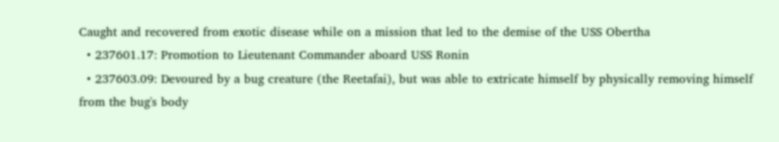Caught and recovered from exotic disease while on a mission that led to the demise of the USS Obertha
  • 237601.17: Promotion to Lieutenant Commander aboard USS Ronin
  • 237603.09: Devoured by a bug creature (the Reetafai), but was able to extricate himself by physically removing himself from the bug's body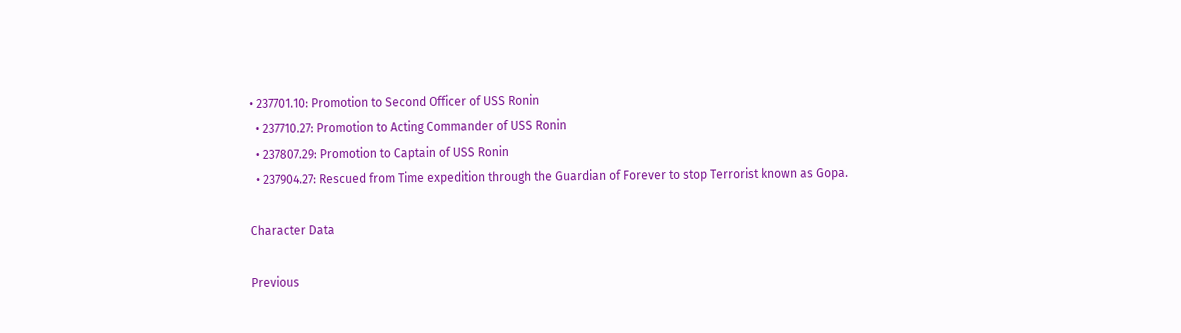• 237701.10: Promotion to Second Officer of USS Ronin
  • 237710.27: Promotion to Acting Commander of USS Ronin
  • 237807.29: Promotion to Captain of USS Ronin
  • 237904.27: Rescued from Time expedition through the Guardian of Forever to stop Terrorist known as Gopa.

Character Data

Previous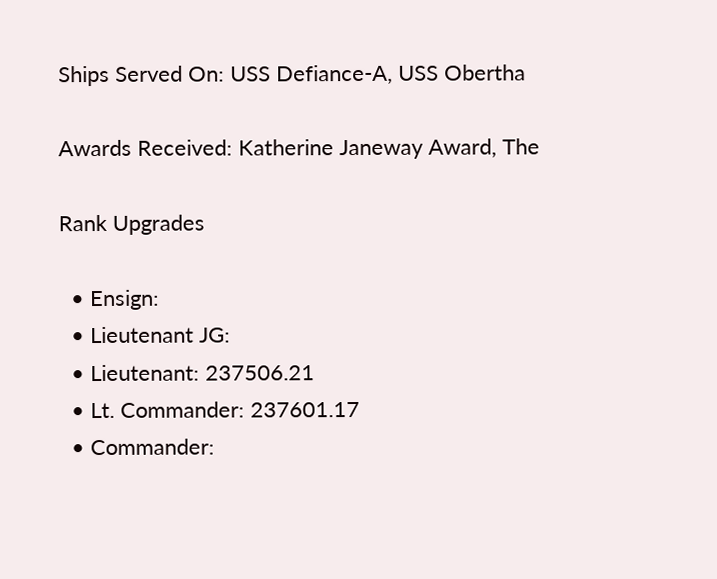Ships Served On: USS Defiance-A, USS Obertha

Awards Received: Katherine Janeway Award, The

Rank Upgrades

  • Ensign:
  • Lieutenant JG:
  • Lieutenant: 237506.21
  • Lt. Commander: 237601.17
  • Commander: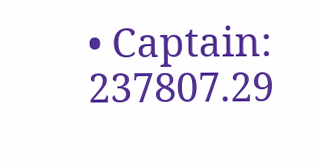• Captain: 237807.29